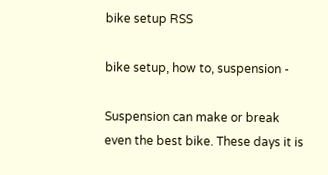bike setup RSS

bike setup, how to, suspension -

Suspension can make or break even the best bike. These days it is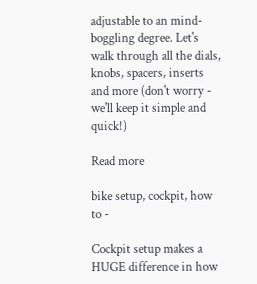adjustable to an mind-boggling degree. Let's walk through all the dials, knobs, spacers, inserts and more (don't worry - we'll keep it simple and quick!)

Read more

bike setup, cockpit, how to -

Cockpit setup makes a HUGE difference in how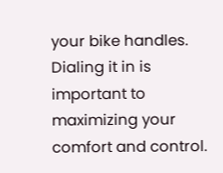your bike handles. Dialing it in is important to maximizing your comfort and control.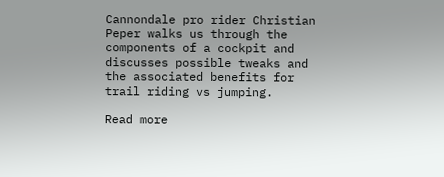Cannondale pro rider Christian Peper walks us through the components of a cockpit and discusses possible tweaks and the associated benefits for trail riding vs jumping.

Read more